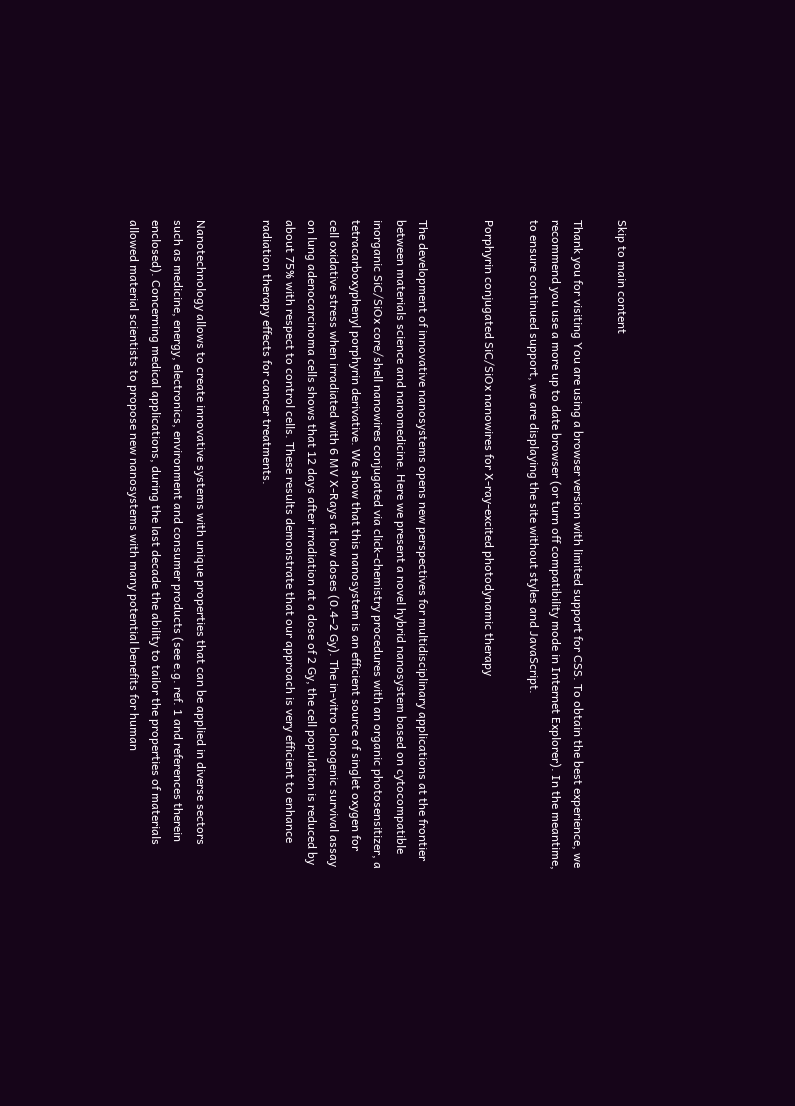Skip to main content

Thank you for visiting You are using a browser version with limited support for CSS. To obtain the best experience, we recommend you use a more up to date browser (or turn off compatibility mode in Internet Explorer). In the meantime, to ensure continued support, we are displaying the site without styles and JavaScript.

Porphyrin conjugated SiC/SiOx nanowires for X-ray-excited photodynamic therapy


The development of innovative nanosystems opens new perspectives for multidisciplinary applications at the frontier between materials science and nanomedicine. Here we present a novel hybrid nanosystem based on cytocompatible inorganic SiC/SiOx core/shell nanowires conjugated via click-chemistry procedures with an organic photosensitizer, a tetracarboxyphenyl porphyrin derivative. We show that this nanosystem is an efficient source of singlet oxygen for cell oxidative stress when irradiated with 6 MV X-Rays at low doses (0.4–2 Gy). The in-vitro clonogenic survival assay on lung adenocarcinoma cells shows that 12 days after irradiation at a dose of 2 Gy, the cell population is reduced by about 75% with respect to control cells. These results demonstrate that our approach is very efficient to enhance radiation therapy effects for cancer treatments.


Nanotechnology allows to create innovative systems with unique properties that can be applied in diverse sectors such as medicine, energy, electronics, environment and consumer products (see e.g. ref. 1 and references therein enclosed). Concerning medical applications, during the last decade the ability to tailor the properties of materials allowed material scientists to propose new nanosystems with many potential benefits for human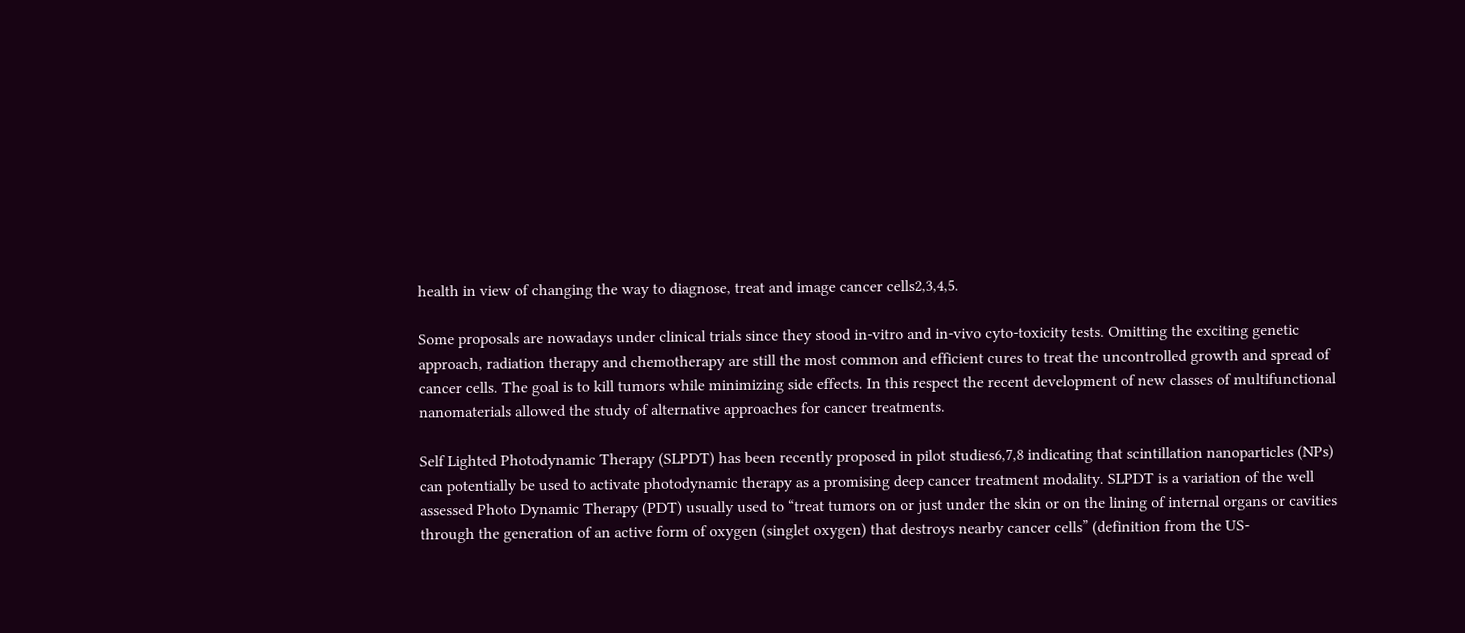health in view of changing the way to diagnose, treat and image cancer cells2,3,4,5.

Some proposals are nowadays under clinical trials since they stood in-vitro and in-vivo cyto-toxicity tests. Omitting the exciting genetic approach, radiation therapy and chemotherapy are still the most common and efficient cures to treat the uncontrolled growth and spread of cancer cells. The goal is to kill tumors while minimizing side effects. In this respect the recent development of new classes of multifunctional nanomaterials allowed the study of alternative approaches for cancer treatments.

Self Lighted Photodynamic Therapy (SLPDT) has been recently proposed in pilot studies6,7,8 indicating that scintillation nanoparticles (NPs) can potentially be used to activate photodynamic therapy as a promising deep cancer treatment modality. SLPDT is a variation of the well assessed Photo Dynamic Therapy (PDT) usually used to “treat tumors on or just under the skin or on the lining of internal organs or cavities through the generation of an active form of oxygen (singlet oxygen) that destroys nearby cancer cells” (definition from the US-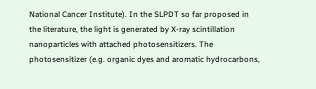National Cancer Institute). In the SLPDT so far proposed in the literature, the light is generated by X-ray scintillation nanoparticles with attached photosensitizers. The photosensitizer (e.g. organic dyes and aromatic hydrocarbons,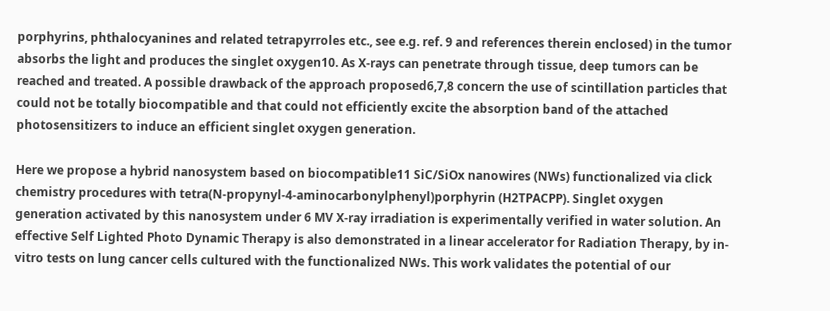porphyrins, phthalocyanines and related tetrapyrroles etc., see e.g. ref. 9 and references therein enclosed) in the tumor absorbs the light and produces the singlet oxygen10. As X-rays can penetrate through tissue, deep tumors can be reached and treated. A possible drawback of the approach proposed6,7,8 concern the use of scintillation particles that could not be totally biocompatible and that could not efficiently excite the absorption band of the attached photosensitizers to induce an efficient singlet oxygen generation.

Here we propose a hybrid nanosystem based on biocompatible11 SiC/SiOx nanowires (NWs) functionalized via click chemistry procedures with tetra(N-propynyl-4-aminocarbonylphenyl)porphyrin (H2TPACPP). Singlet oxygen generation activated by this nanosystem under 6 MV X-ray irradiation is experimentally verified in water solution. An effective Self Lighted Photo Dynamic Therapy is also demonstrated in a linear accelerator for Radiation Therapy, by in-vitro tests on lung cancer cells cultured with the functionalized NWs. This work validates the potential of our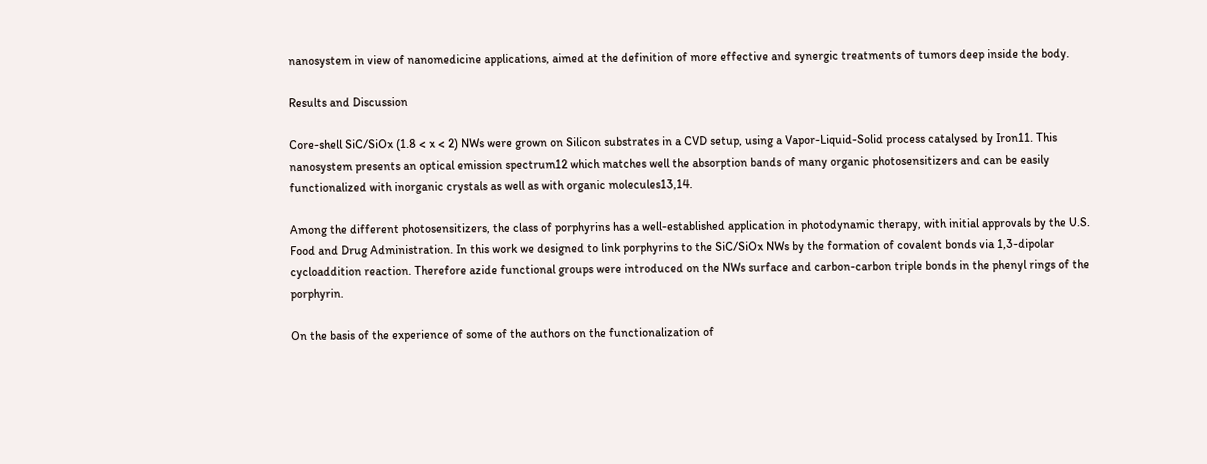nanosystem in view of nanomedicine applications, aimed at the definition of more effective and synergic treatments of tumors deep inside the body.

Results and Discussion

Core-shell SiC/SiOx (1.8 < x < 2) NWs were grown on Silicon substrates in a CVD setup, using a Vapor-Liquid-Solid process catalysed by Iron11. This nanosystem presents an optical emission spectrum12 which matches well the absorption bands of many organic photosensitizers and can be easily functionalized with inorganic crystals as well as with organic molecules13,14.

Among the different photosensitizers, the class of porphyrins has a well-established application in photodynamic therapy, with initial approvals by the U.S. Food and Drug Administration. In this work we designed to link porphyrins to the SiC/SiOx NWs by the formation of covalent bonds via 1,3-dipolar cycloaddition reaction. Therefore azide functional groups were introduced on the NWs surface and carbon-carbon triple bonds in the phenyl rings of the porphyrin.

On the basis of the experience of some of the authors on the functionalization of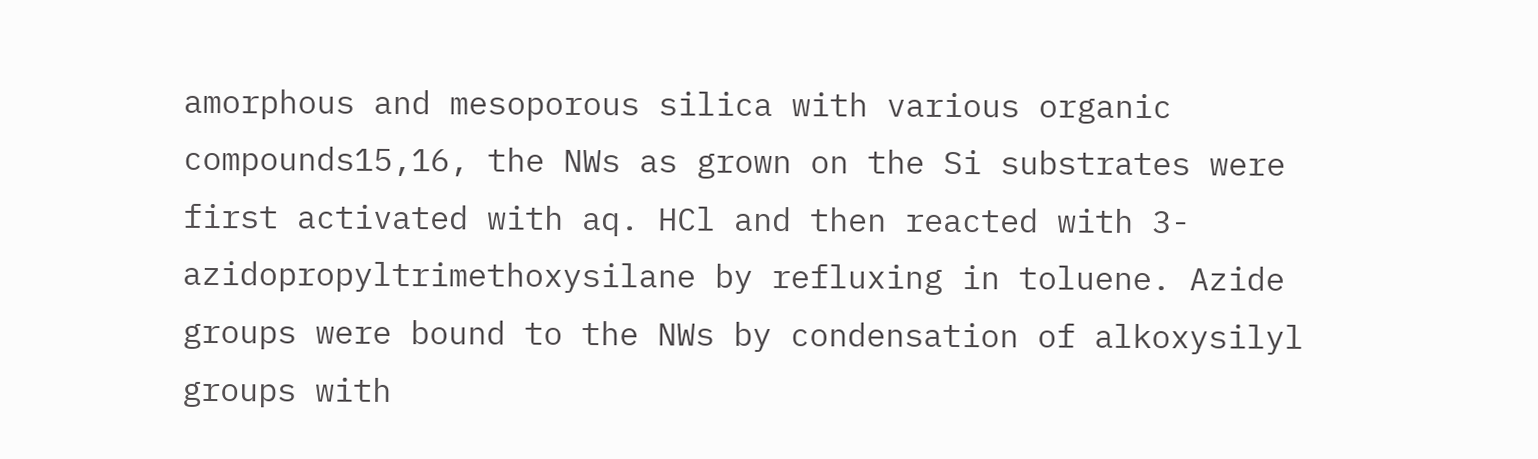amorphous and mesoporous silica with various organic compounds15,16, the NWs as grown on the Si substrates were first activated with aq. HCl and then reacted with 3-azidopropyltrimethoxysilane by refluxing in toluene. Azide groups were bound to the NWs by condensation of alkoxysilyl groups with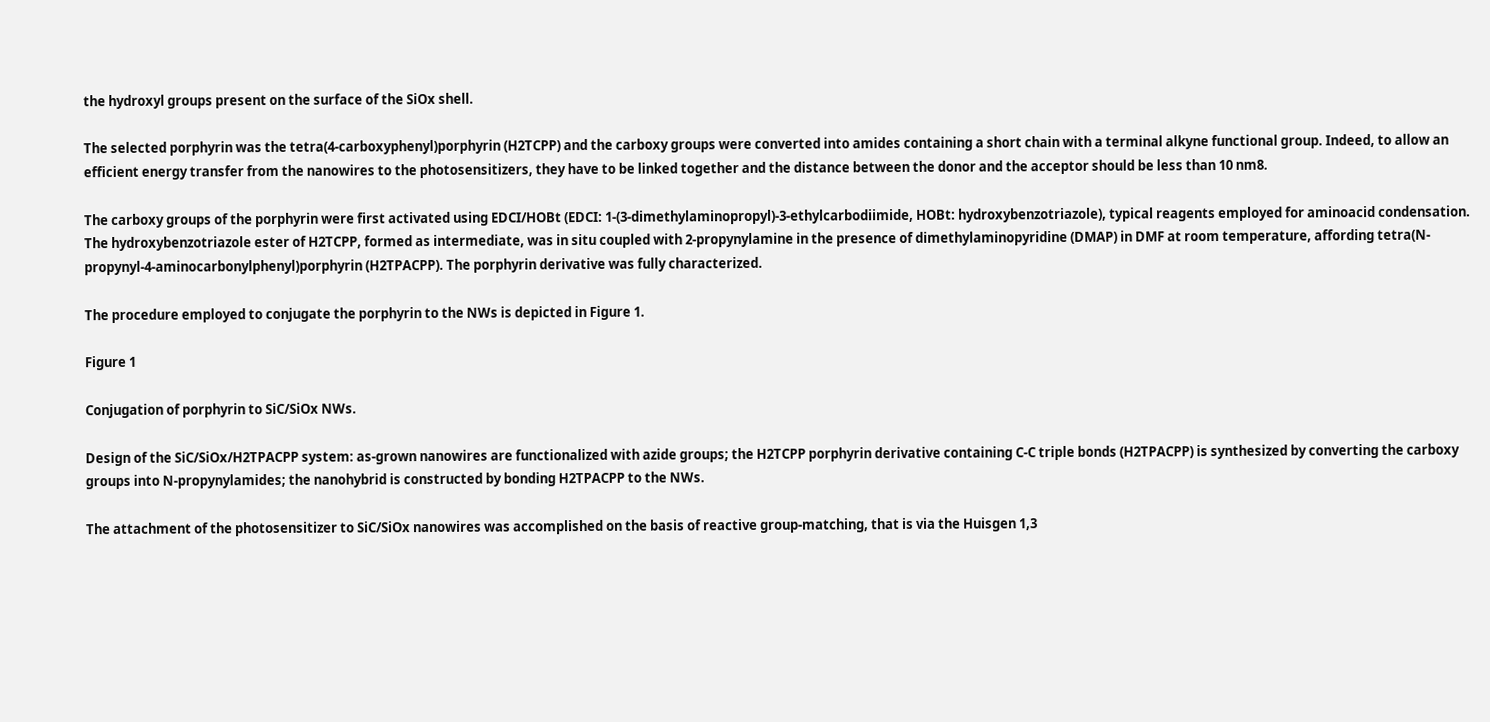the hydroxyl groups present on the surface of the SiOx shell.

The selected porphyrin was the tetra(4-carboxyphenyl)porphyrin (H2TCPP) and the carboxy groups were converted into amides containing a short chain with a terminal alkyne functional group. Indeed, to allow an efficient energy transfer from the nanowires to the photosensitizers, they have to be linked together and the distance between the donor and the acceptor should be less than 10 nm8.

The carboxy groups of the porphyrin were first activated using EDCI/HOBt (EDCI: 1-(3-dimethylaminopropyl)-3-ethylcarbodiimide, HOBt: hydroxybenzotriazole), typical reagents employed for aminoacid condensation. The hydroxybenzotriazole ester of H2TCPP, formed as intermediate, was in situ coupled with 2-propynylamine in the presence of dimethylaminopyridine (DMAP) in DMF at room temperature, affording tetra(N-propynyl-4-aminocarbonylphenyl)porphyrin (H2TPACPP). The porphyrin derivative was fully characterized.

The procedure employed to conjugate the porphyrin to the NWs is depicted in Figure 1.

Figure 1

Conjugation of porphyrin to SiC/SiOx NWs.

Design of the SiC/SiOx/H2TPACPP system: as-grown nanowires are functionalized with azide groups; the H2TCPP porphyrin derivative containing C-C triple bonds (H2TPACPP) is synthesized by converting the carboxy groups into N-propynylamides; the nanohybrid is constructed by bonding H2TPACPP to the NWs.

The attachment of the photosensitizer to SiC/SiOx nanowires was accomplished on the basis of reactive group-matching, that is via the Huisgen 1,3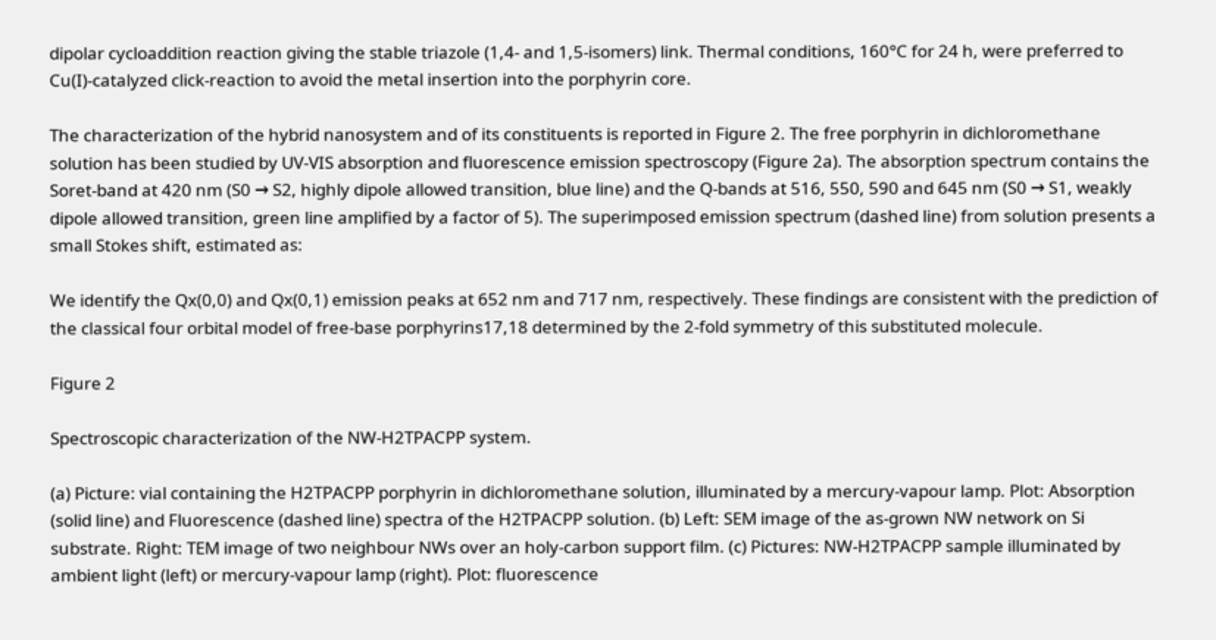dipolar cycloaddition reaction giving the stable triazole (1,4- and 1,5-isomers) link. Thermal conditions, 160°C for 24 h, were preferred to Cu(I)-catalyzed click-reaction to avoid the metal insertion into the porphyrin core.

The characterization of the hybrid nanosystem and of its constituents is reported in Figure 2. The free porphyrin in dichloromethane solution has been studied by UV-VIS absorption and fluorescence emission spectroscopy (Figure 2a). The absorption spectrum contains the Soret-band at 420 nm (S0 → S2, highly dipole allowed transition, blue line) and the Q-bands at 516, 550, 590 and 645 nm (S0 → S1, weakly dipole allowed transition, green line amplified by a factor of 5). The superimposed emission spectrum (dashed line) from solution presents a small Stokes shift, estimated as:

We identify the Qx(0,0) and Qx(0,1) emission peaks at 652 nm and 717 nm, respectively. These findings are consistent with the prediction of the classical four orbital model of free-base porphyrins17,18 determined by the 2-fold symmetry of this substituted molecule.

Figure 2

Spectroscopic characterization of the NW-H2TPACPP system.

(a) Picture: vial containing the H2TPACPP porphyrin in dichloromethane solution, illuminated by a mercury-vapour lamp. Plot: Absorption (solid line) and Fluorescence (dashed line) spectra of the H2TPACPP solution. (b) Left: SEM image of the as-grown NW network on Si substrate. Right: TEM image of two neighbour NWs over an holy-carbon support film. (c) Pictures: NW-H2TPACPP sample illuminated by ambient light (left) or mercury-vapour lamp (right). Plot: fluorescence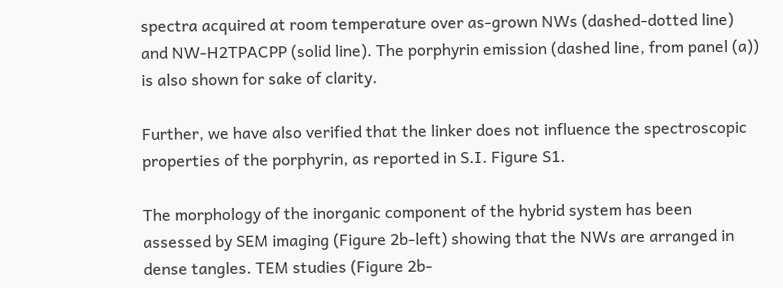spectra acquired at room temperature over as-grown NWs (dashed-dotted line) and NW-H2TPACPP (solid line). The porphyrin emission (dashed line, from panel (a)) is also shown for sake of clarity.

Further, we have also verified that the linker does not influence the spectroscopic properties of the porphyrin, as reported in S.I. Figure S1.

The morphology of the inorganic component of the hybrid system has been assessed by SEM imaging (Figure 2b-left) showing that the NWs are arranged in dense tangles. TEM studies (Figure 2b-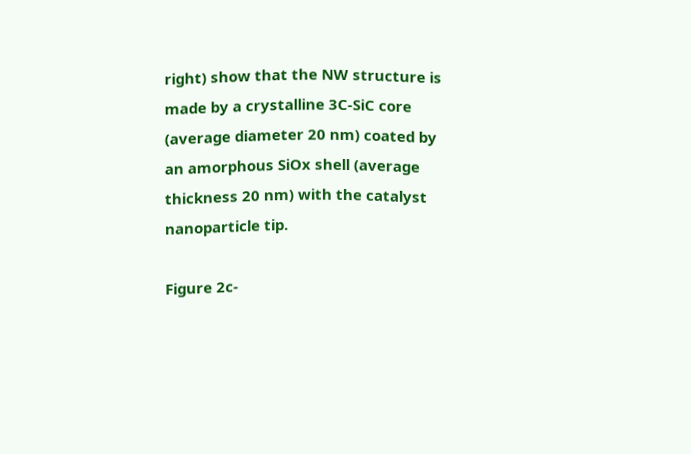right) show that the NW structure is made by a crystalline 3C-SiC core (average diameter 20 nm) coated by an amorphous SiOx shell (average thickness 20 nm) with the catalyst nanoparticle tip.

Figure 2c-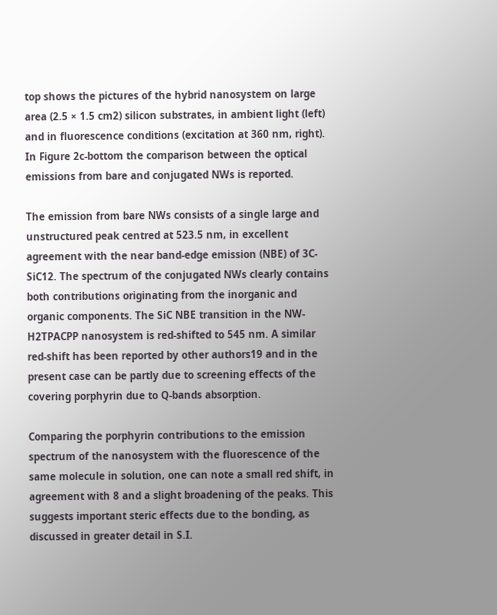top shows the pictures of the hybrid nanosystem on large area (2.5 × 1.5 cm2) silicon substrates, in ambient light (left) and in fluorescence conditions (excitation at 360 nm, right). In Figure 2c-bottom the comparison between the optical emissions from bare and conjugated NWs is reported.

The emission from bare NWs consists of a single large and unstructured peak centred at 523.5 nm, in excellent agreement with the near band-edge emission (NBE) of 3C-SiC12. The spectrum of the conjugated NWs clearly contains both contributions originating from the inorganic and organic components. The SiC NBE transition in the NW-H2TPACPP nanosystem is red-shifted to 545 nm. A similar red-shift has been reported by other authors19 and in the present case can be partly due to screening effects of the covering porphyrin due to Q-bands absorption.

Comparing the porphyrin contributions to the emission spectrum of the nanosystem with the fluorescence of the same molecule in solution, one can note a small red shift, in agreement with 8 and a slight broadening of the peaks. This suggests important steric effects due to the bonding, as discussed in greater detail in S.I.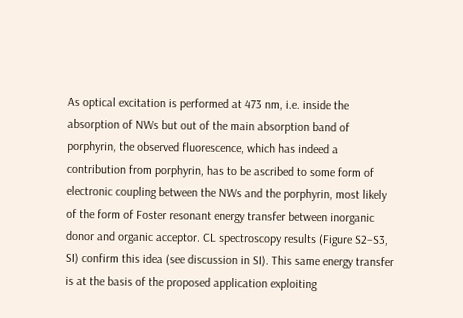As optical excitation is performed at 473 nm, i.e. inside the absorption of NWs but out of the main absorption band of porphyrin, the observed fluorescence, which has indeed a contribution from porphyrin, has to be ascribed to some form of electronic coupling between the NWs and the porphyrin, most likely of the form of Foster resonant energy transfer between inorganic donor and organic acceptor. CL spectroscopy results (Figure S2–S3, SI) confirm this idea (see discussion in SI). This same energy transfer is at the basis of the proposed application exploiting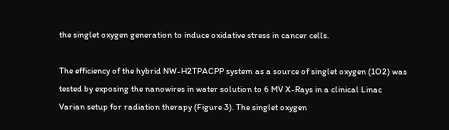the singlet oxygen generation to induce oxidative stress in cancer cells.

The efficiency of the hybrid NW-H2TPACPP system as a source of singlet oxygen (1O2) was tested by exposing the nanowires in water solution to 6 MV X-Rays in a clinical Linac Varian setup for radiation therapy (Figure 3). The singlet oxygen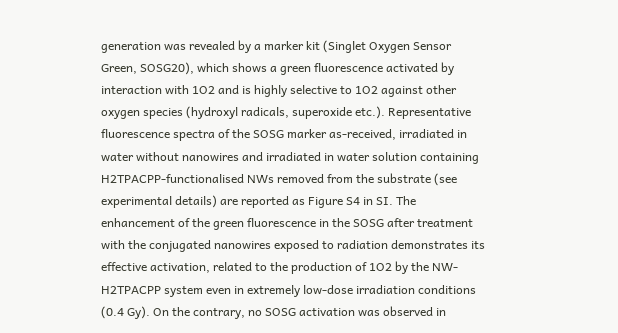generation was revealed by a marker kit (Singlet Oxygen Sensor Green, SOSG20), which shows a green fluorescence activated by interaction with 1O2 and is highly selective to 1O2 against other oxygen species (hydroxyl radicals, superoxide etc.). Representative fluorescence spectra of the SOSG marker as-received, irradiated in water without nanowires and irradiated in water solution containing H2TPACPP-functionalised NWs removed from the substrate (see experimental details) are reported as Figure S4 in SI. The enhancement of the green fluorescence in the SOSG after treatment with the conjugated nanowires exposed to radiation demonstrates its effective activation, related to the production of 1O2 by the NW-H2TPACPP system even in extremely low-dose irradiation conditions (0.4 Gy). On the contrary, no SOSG activation was observed in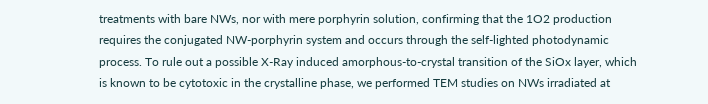treatments with bare NWs, nor with mere porphyrin solution, confirming that the 1O2 production requires the conjugated NW-porphyrin system and occurs through the self-lighted photodynamic process. To rule out a possible X-Ray induced amorphous-to-crystal transition of the SiOx layer, which is known to be cytotoxic in the crystalline phase, we performed TEM studies on NWs irradiated at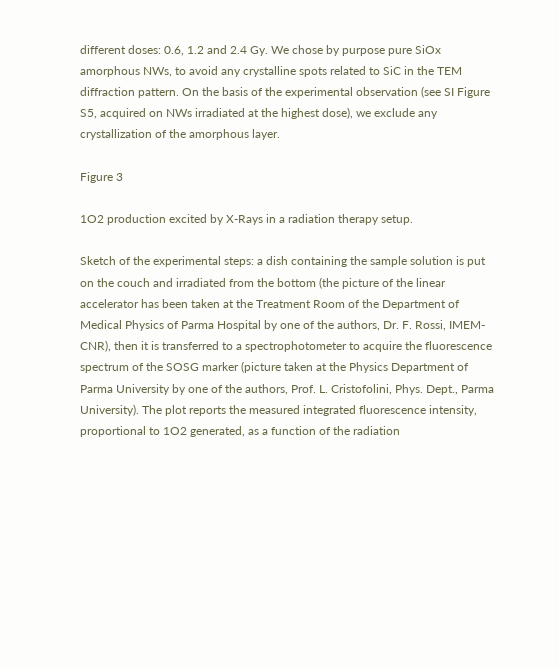different doses: 0.6, 1.2 and 2.4 Gy. We chose by purpose pure SiOx amorphous NWs, to avoid any crystalline spots related to SiC in the TEM diffraction pattern. On the basis of the experimental observation (see SI Figure S5, acquired on NWs irradiated at the highest dose), we exclude any crystallization of the amorphous layer.

Figure 3

1O2 production excited by X-Rays in a radiation therapy setup.

Sketch of the experimental steps: a dish containing the sample solution is put on the couch and irradiated from the bottom (the picture of the linear accelerator has been taken at the Treatment Room of the Department of Medical Physics of Parma Hospital by one of the authors, Dr. F. Rossi, IMEM-CNR), then it is transferred to a spectrophotometer to acquire the fluorescence spectrum of the SOSG marker (picture taken at the Physics Department of Parma University by one of the authors, Prof. L. Cristofolini, Phys. Dept., Parma University). The plot reports the measured integrated fluorescence intensity, proportional to 1O2 generated, as a function of the radiation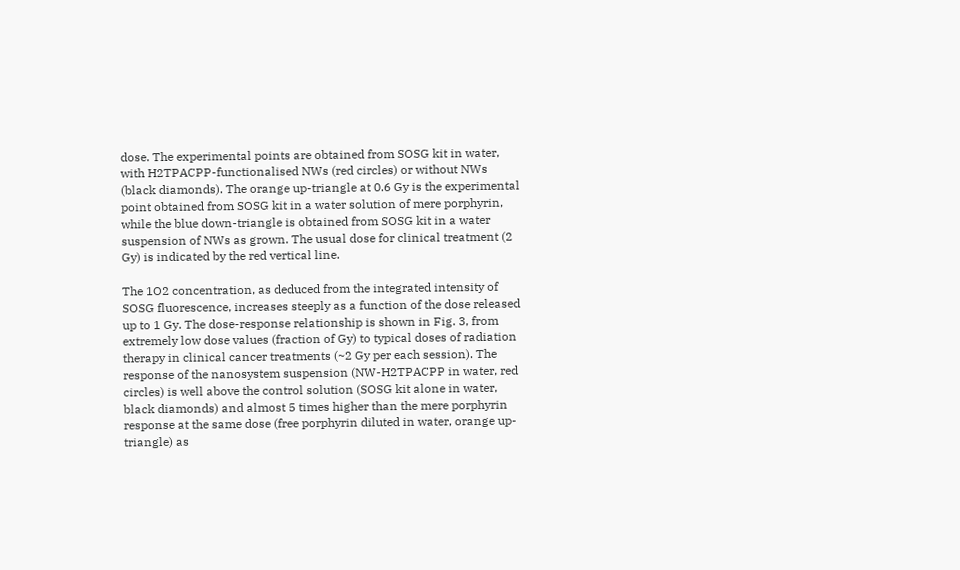dose. The experimental points are obtained from SOSG kit in water, with H2TPACPP-functionalised NWs (red circles) or without NWs (black diamonds). The orange up-triangle at 0.6 Gy is the experimental point obtained from SOSG kit in a water solution of mere porphyrin, while the blue down-triangle is obtained from SOSG kit in a water suspension of NWs as grown. The usual dose for clinical treatment (2 Gy) is indicated by the red vertical line.

The 1O2 concentration, as deduced from the integrated intensity of SOSG fluorescence, increases steeply as a function of the dose released up to 1 Gy. The dose-response relationship is shown in Fig. 3, from extremely low dose values (fraction of Gy) to typical doses of radiation therapy in clinical cancer treatments (~2 Gy per each session). The response of the nanosystem suspension (NW-H2TPACPP in water, red circles) is well above the control solution (SOSG kit alone in water, black diamonds) and almost 5 times higher than the mere porphyrin response at the same dose (free porphyrin diluted in water, orange up-triangle) as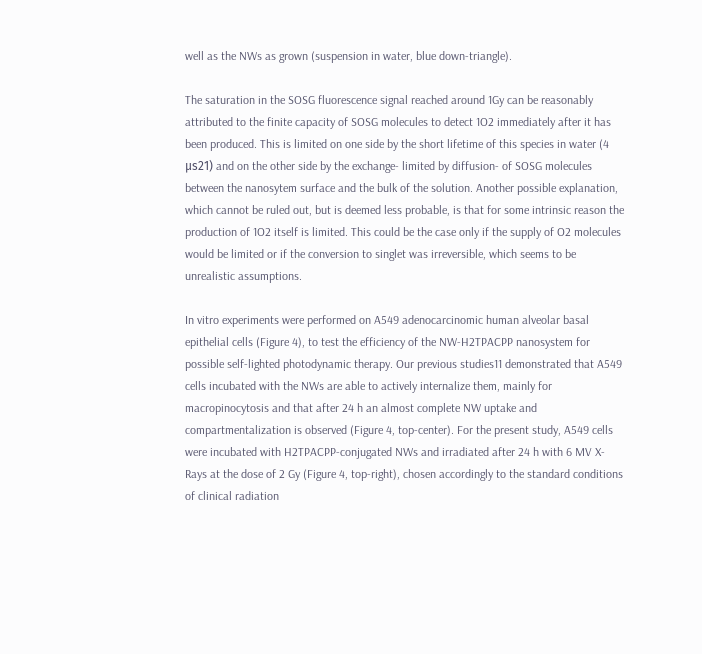well as the NWs as grown (suspension in water, blue down-triangle).

The saturation in the SOSG fluorescence signal reached around 1Gy can be reasonably attributed to the finite capacity of SOSG molecules to detect 1O2 immediately after it has been produced. This is limited on one side by the short lifetime of this species in water (4 μs21) and on the other side by the exchange- limited by diffusion- of SOSG molecules between the nanosytem surface and the bulk of the solution. Another possible explanation, which cannot be ruled out, but is deemed less probable, is that for some intrinsic reason the production of 1O2 itself is limited. This could be the case only if the supply of O2 molecules would be limited or if the conversion to singlet was irreversible, which seems to be unrealistic assumptions.

In vitro experiments were performed on A549 adenocarcinomic human alveolar basal epithelial cells (Figure 4), to test the efficiency of the NW-H2TPACPP nanosystem for possible self-lighted photodynamic therapy. Our previous studies11 demonstrated that A549 cells incubated with the NWs are able to actively internalize them, mainly for macropinocytosis and that after 24 h an almost complete NW uptake and compartmentalization is observed (Figure 4, top-center). For the present study, A549 cells were incubated with H2TPACPP-conjugated NWs and irradiated after 24 h with 6 MV X-Rays at the dose of 2 Gy (Figure 4, top-right), chosen accordingly to the standard conditions of clinical radiation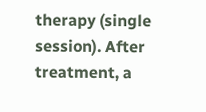therapy (single session). After treatment, a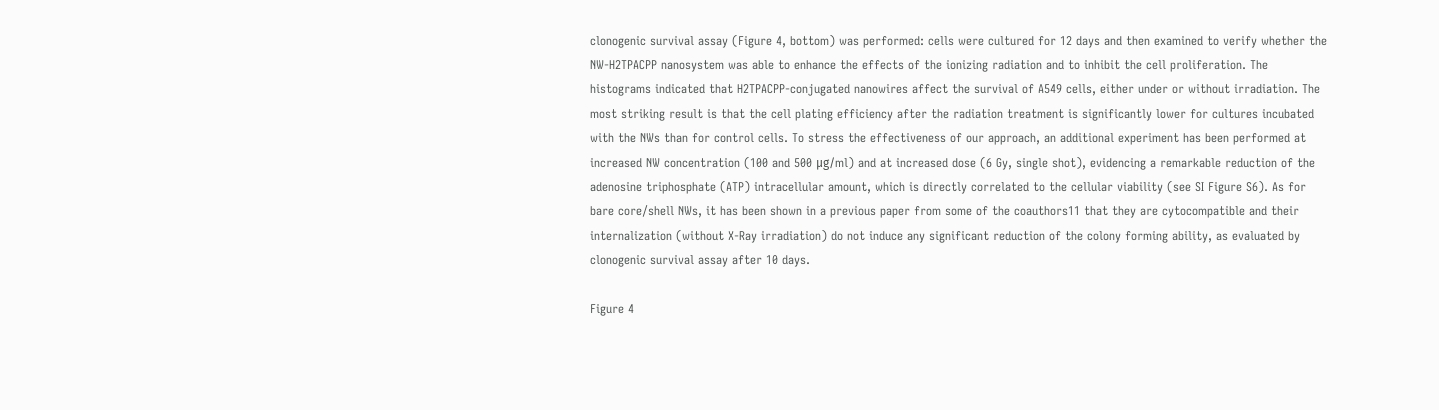clonogenic survival assay (Figure 4, bottom) was performed: cells were cultured for 12 days and then examined to verify whether the NW-H2TPACPP nanosystem was able to enhance the effects of the ionizing radiation and to inhibit the cell proliferation. The histograms indicated that H2TPACPP-conjugated nanowires affect the survival of A549 cells, either under or without irradiation. The most striking result is that the cell plating efficiency after the radiation treatment is significantly lower for cultures incubated with the NWs than for control cells. To stress the effectiveness of our approach, an additional experiment has been performed at increased NW concentration (100 and 500 μg/ml) and at increased dose (6 Gy, single shot), evidencing a remarkable reduction of the adenosine triphosphate (ATP) intracellular amount, which is directly correlated to the cellular viability (see SI Figure S6). As for bare core/shell NWs, it has been shown in a previous paper from some of the coauthors11 that they are cytocompatible and their internalization (without X-Ray irradiation) do not induce any significant reduction of the colony forming ability, as evaluated by clonogenic survival assay after 10 days.

Figure 4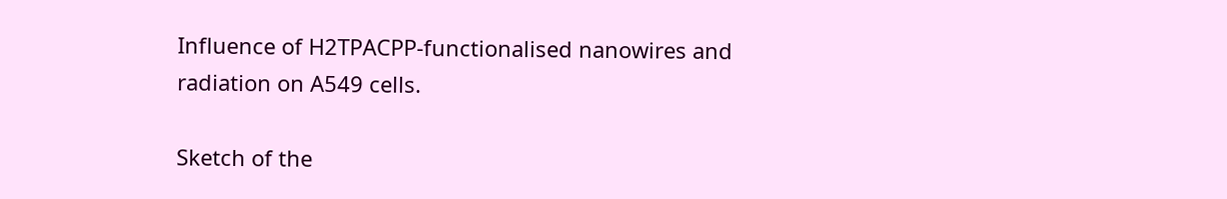Influence of H2TPACPP-functionalised nanowires and radiation on A549 cells.

Sketch of the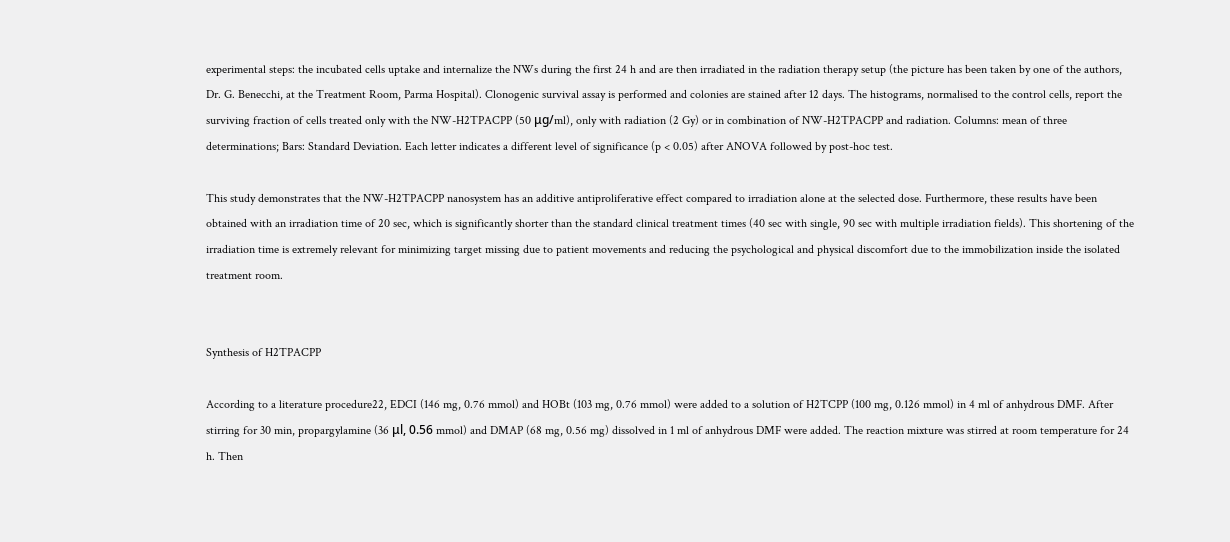experimental steps: the incubated cells uptake and internalize the NWs during the first 24 h and are then irradiated in the radiation therapy setup (the picture has been taken by one of the authors, Dr. G. Benecchi, at the Treatment Room, Parma Hospital). Clonogenic survival assay is performed and colonies are stained after 12 days. The histograms, normalised to the control cells, report the surviving fraction of cells treated only with the NW-H2TPACPP (50 μg/ml), only with radiation (2 Gy) or in combination of NW-H2TPACPP and radiation. Columns: mean of three determinations; Bars: Standard Deviation. Each letter indicates a different level of significance (p < 0.05) after ANOVA followed by post-hoc test.

This study demonstrates that the NW-H2TPACPP nanosystem has an additive antiproliferative effect compared to irradiation alone at the selected dose. Furthermore, these results have been obtained with an irradiation time of 20 sec, which is significantly shorter than the standard clinical treatment times (40 sec with single, 90 sec with multiple irradiation fields). This shortening of the irradiation time is extremely relevant for minimizing target missing due to patient movements and reducing the psychological and physical discomfort due to the immobilization inside the isolated treatment room.


Synthesis of H2TPACPP

According to a literature procedure22, EDCI (146 mg, 0.76 mmol) and HOBt (103 mg, 0.76 mmol) were added to a solution of H2TCPP (100 mg, 0.126 mmol) in 4 ml of anhydrous DMF. After stirring for 30 min, propargylamine (36 μl, 0.56 mmol) and DMAP (68 mg, 0.56 mg) dissolved in 1 ml of anhydrous DMF were added. The reaction mixture was stirred at room temperature for 24 h. Then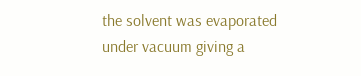the solvent was evaporated under vacuum giving a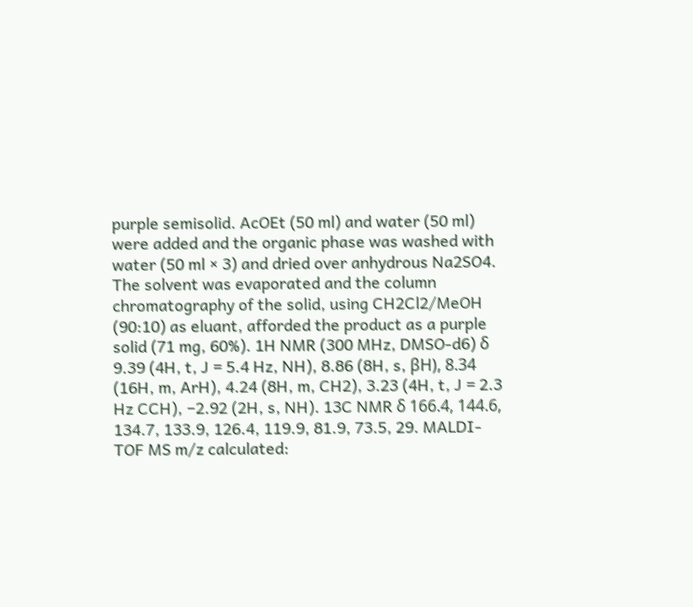purple semisolid. AcOEt (50 ml) and water (50 ml) were added and the organic phase was washed with water (50 ml × 3) and dried over anhydrous Na2SO4. The solvent was evaporated and the column chromatography of the solid, using CH2Cl2/MeOH (90:10) as eluant, afforded the product as a purple solid (71 mg, 60%). 1H NMR (300 MHz, DMSO-d6) δ 9.39 (4H, t, J = 5.4 Hz, NH), 8.86 (8H, s, βH), 8.34 (16H, m, ArH), 4.24 (8H, m, CH2), 3.23 (4H, t, J = 2.3 Hz CCH), −2.92 (2H, s, NH). 13C NMR δ 166.4, 144.6, 134.7, 133.9, 126.4, 119.9, 81.9, 73.5, 29. MALDI-TOF MS m/z calculated: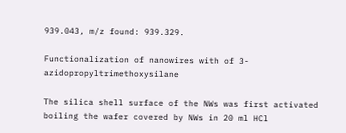939.043, m/z found: 939.329.

Functionalization of nanowires with of 3-azidopropyltrimethoxysilane

The silica shell surface of the NWs was first activated boiling the wafer covered by NWs in 20 ml HCl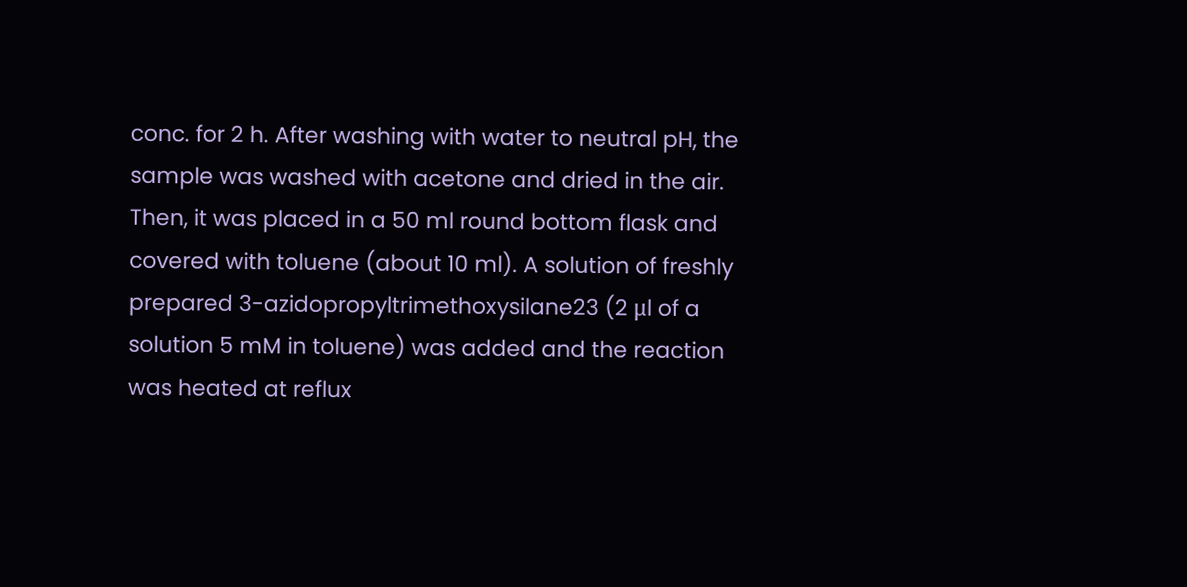conc. for 2 h. After washing with water to neutral pH, the sample was washed with acetone and dried in the air. Then, it was placed in a 50 ml round bottom flask and covered with toluene (about 10 ml). A solution of freshly prepared 3-azidopropyltrimethoxysilane23 (2 μl of a solution 5 mM in toluene) was added and the reaction was heated at reflux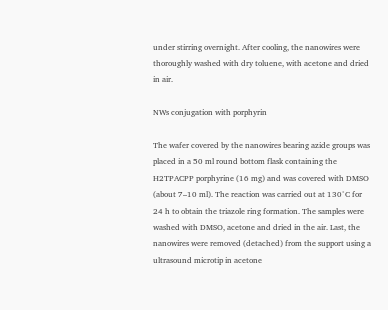under stirring overnight. After cooling, the nanowires were thoroughly washed with dry toluene, with acetone and dried in air.

NWs conjugation with porphyrin

The wafer covered by the nanowires bearing azide groups was placed in a 50 ml round bottom flask containing the H2TPACPP porphyrine (16 mg) and was covered with DMSO (about 7–10 ml). The reaction was carried out at 130°C for 24 h to obtain the triazole ring formation. The samples were washed with DMSO, acetone and dried in the air. Last, the nanowires were removed (detached) from the support using a ultrasound microtip in acetone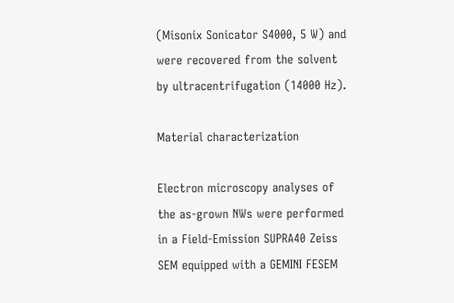(Misonix Sonicator S4000, 5 W) and were recovered from the solvent by ultracentrifugation (14000 Hz).

Material characterization

Electron microscopy analyses of the as-grown NWs were performed in a Field-Emission SUPRA40 Zeiss SEM equipped with a GEMINI FESEM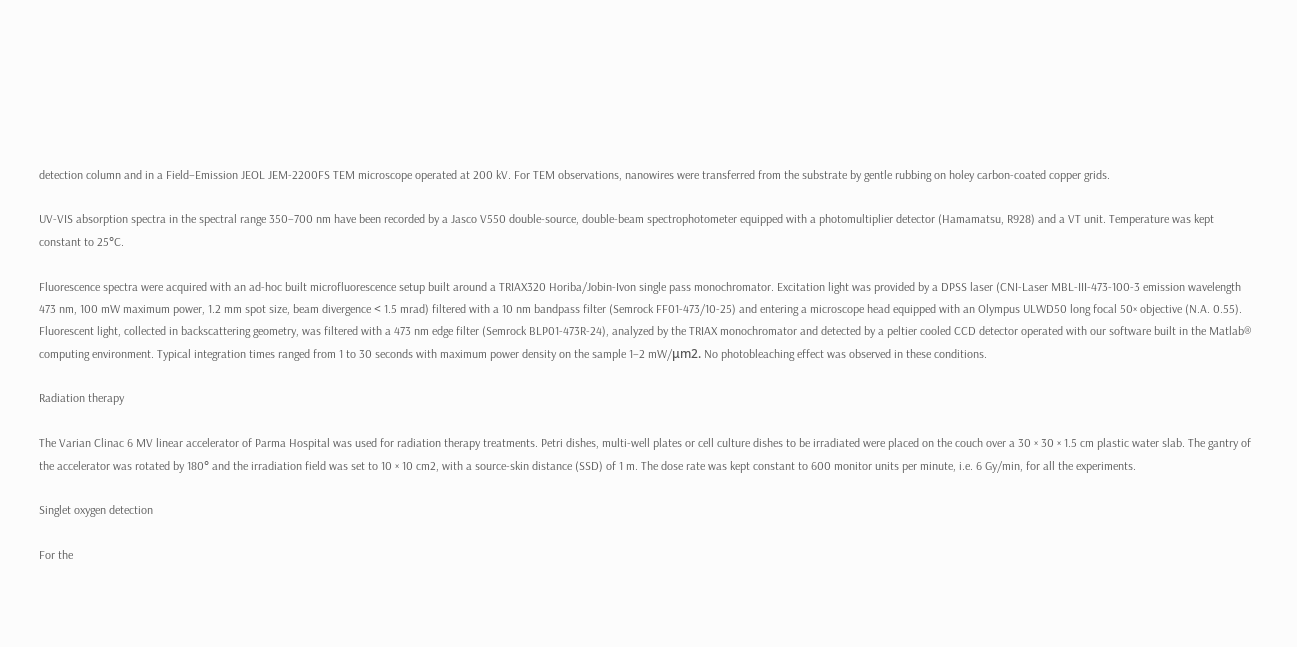detection column and in a Field–Emission JEOL JEM-2200FS TEM microscope operated at 200 kV. For TEM observations, nanowires were transferred from the substrate by gentle rubbing on holey carbon-coated copper grids.

UV-VIS absorption spectra in the spectral range 350–700 nm have been recorded by a Jasco V550 double-source, double-beam spectrophotometer equipped with a photomultiplier detector (Hamamatsu, R928) and a VT unit. Temperature was kept constant to 25°C.

Fluorescence spectra were acquired with an ad-hoc built microfluorescence setup built around a TRIAX320 Horiba/Jobin-Ivon single pass monochromator. Excitation light was provided by a DPSS laser (CNI-Laser MBL-III-473-100-3 emission wavelength 473 nm, 100 mW maximum power, 1.2 mm spot size, beam divergence < 1.5 mrad) filtered with a 10 nm bandpass filter (Semrock FF01-473/10-25) and entering a microscope head equipped with an Olympus ULWD50 long focal 50× objective (N.A. 0.55). Fluorescent light, collected in backscattering geometry, was filtered with a 473 nm edge filter (Semrock BLP01-473R-24), analyzed by the TRIAX monochromator and detected by a peltier cooled CCD detector operated with our software built in the Matlab® computing environment. Typical integration times ranged from 1 to 30 seconds with maximum power density on the sample 1–2 mW/μm2. No photobleaching effect was observed in these conditions.

Radiation therapy

The Varian Clinac 6 MV linear accelerator of Parma Hospital was used for radiation therapy treatments. Petri dishes, multi-well plates or cell culture dishes to be irradiated were placed on the couch over a 30 × 30 × 1.5 cm plastic water slab. The gantry of the accelerator was rotated by 180° and the irradiation field was set to 10 × 10 cm2, with a source-skin distance (SSD) of 1 m. The dose rate was kept constant to 600 monitor units per minute, i.e. 6 Gy/min, for all the experiments.

Singlet oxygen detection

For the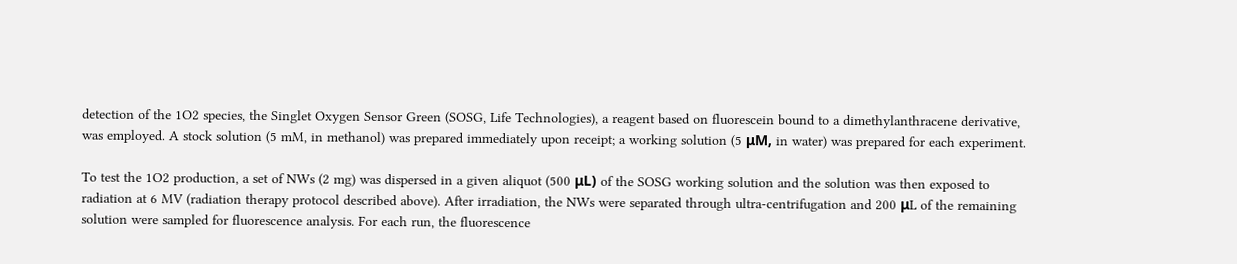detection of the 1O2 species, the Singlet Oxygen Sensor Green (SOSG, Life Technologies), a reagent based on fluorescein bound to a dimethylanthracene derivative, was employed. A stock solution (5 mM, in methanol) was prepared immediately upon receipt; a working solution (5 μM, in water) was prepared for each experiment.

To test the 1O2 production, a set of NWs (2 mg) was dispersed in a given aliquot (500 μL) of the SOSG working solution and the solution was then exposed to radiation at 6 MV (radiation therapy protocol described above). After irradiation, the NWs were separated through ultra-centrifugation and 200 μL of the remaining solution were sampled for fluorescence analysis. For each run, the fluorescence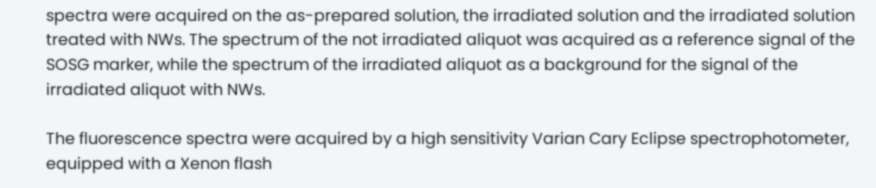spectra were acquired on the as-prepared solution, the irradiated solution and the irradiated solution treated with NWs. The spectrum of the not irradiated aliquot was acquired as a reference signal of the SOSG marker, while the spectrum of the irradiated aliquot as a background for the signal of the irradiated aliquot with NWs.

The fluorescence spectra were acquired by a high sensitivity Varian Cary Eclipse spectrophotometer, equipped with a Xenon flash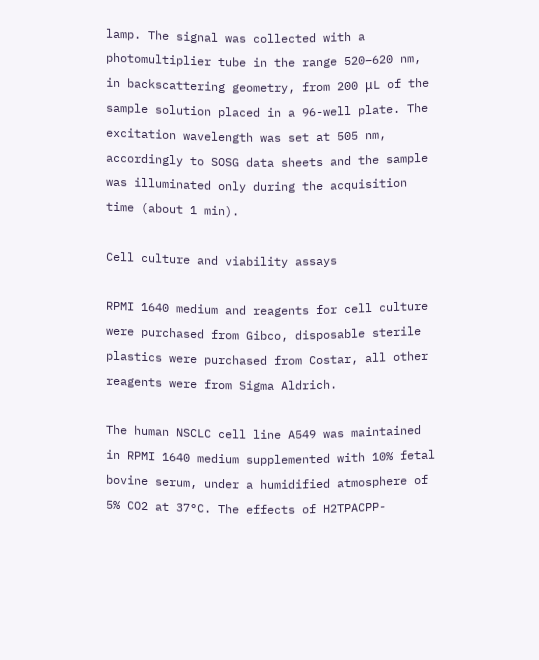lamp. The signal was collected with a photomultiplier tube in the range 520–620 nm, in backscattering geometry, from 200 μL of the sample solution placed in a 96-well plate. The excitation wavelength was set at 505 nm, accordingly to SOSG data sheets and the sample was illuminated only during the acquisition time (about 1 min).

Cell culture and viability assays

RPMI 1640 medium and reagents for cell culture were purchased from Gibco, disposable sterile plastics were purchased from Costar, all other reagents were from Sigma Aldrich.

The human NSCLC cell line A549 was maintained in RPMI 1640 medium supplemented with 10% fetal bovine serum, under a humidified atmosphere of 5% CO2 at 37°C. The effects of H2TPACPP-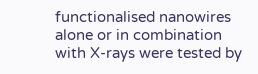functionalised nanowires alone or in combination with X-rays were tested by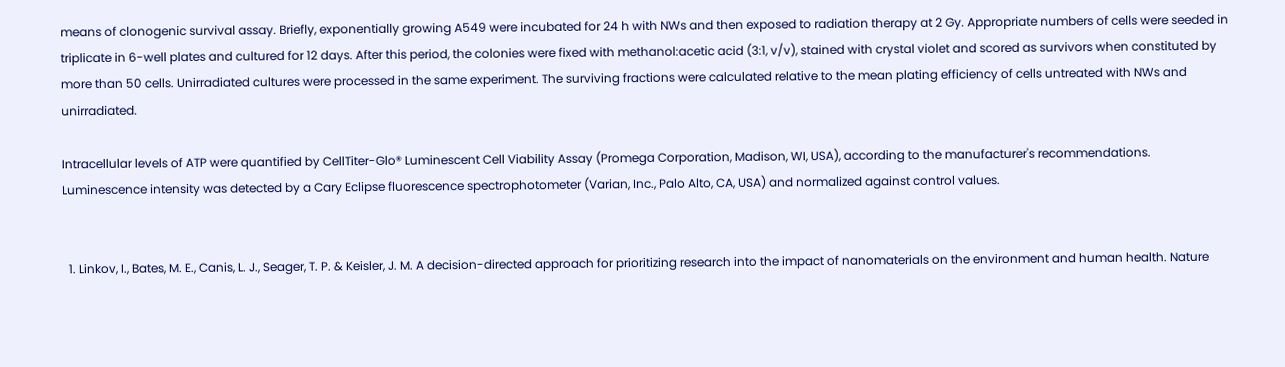means of clonogenic survival assay. Briefly, exponentially growing A549 were incubated for 24 h with NWs and then exposed to radiation therapy at 2 Gy. Appropriate numbers of cells were seeded in triplicate in 6-well plates and cultured for 12 days. After this period, the colonies were fixed with methanol:acetic acid (3:1, v/v), stained with crystal violet and scored as survivors when constituted by more than 50 cells. Unirradiated cultures were processed in the same experiment. The surviving fractions were calculated relative to the mean plating efficiency of cells untreated with NWs and unirradiated.

Intracellular levels of ATP were quantified by CellTiter-Glo® Luminescent Cell Viability Assay (Promega Corporation, Madison, WI, USA), according to the manufacturer's recommendations. Luminescence intensity was detected by a Cary Eclipse fluorescence spectrophotometer (Varian, Inc., Palo Alto, CA, USA) and normalized against control values.


  1. Linkov, I., Bates, M. E., Canis, L. J., Seager, T. P. & Keisler, J. M. A decision-directed approach for prioritizing research into the impact of nanomaterials on the environment and human health. Nature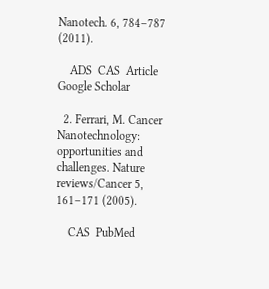Nanotech. 6, 784–787 (2011).

    ADS  CAS  Article  Google Scholar

  2. Ferrari, M. Cancer Nanotechnology: opportunities and challenges. Nature reviews/Cancer 5, 161–171 (2005).

    CAS  PubMed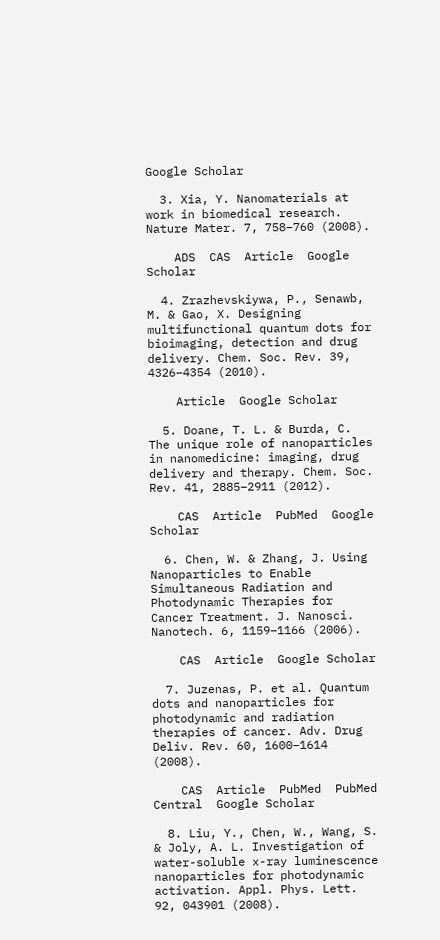Google Scholar

  3. Xia, Y. Nanomaterials at work in biomedical research. Nature Mater. 7, 758–760 (2008).

    ADS  CAS  Article  Google Scholar

  4. Zrazhevskiywa, P., Senawb, M. & Gao, X. Designing multifunctional quantum dots for bioimaging, detection and drug delivery. Chem. Soc. Rev. 39, 4326–4354 (2010).

    Article  Google Scholar

  5. Doane, T. L. & Burda, C. The unique role of nanoparticles in nanomedicine: imaging, drug delivery and therapy. Chem. Soc. Rev. 41, 2885–2911 (2012).

    CAS  Article  PubMed  Google Scholar

  6. Chen, W. & Zhang, J. Using Nanoparticles to Enable Simultaneous Radiation and Photodynamic Therapies for Cancer Treatment. J. Nanosci. Nanotech. 6, 1159–1166 (2006).

    CAS  Article  Google Scholar

  7. Juzenas, P. et al. Quantum dots and nanoparticles for photodynamic and radiation therapies of cancer. Adv. Drug Deliv. Rev. 60, 1600–1614 (2008).

    CAS  Article  PubMed  PubMed Central  Google Scholar

  8. Liu, Y., Chen, W., Wang, S. & Joly, A. L. Investigation of water-soluble x-ray luminescence nanoparticles for photodynamic activation. Appl. Phys. Lett. 92, 043901 (2008).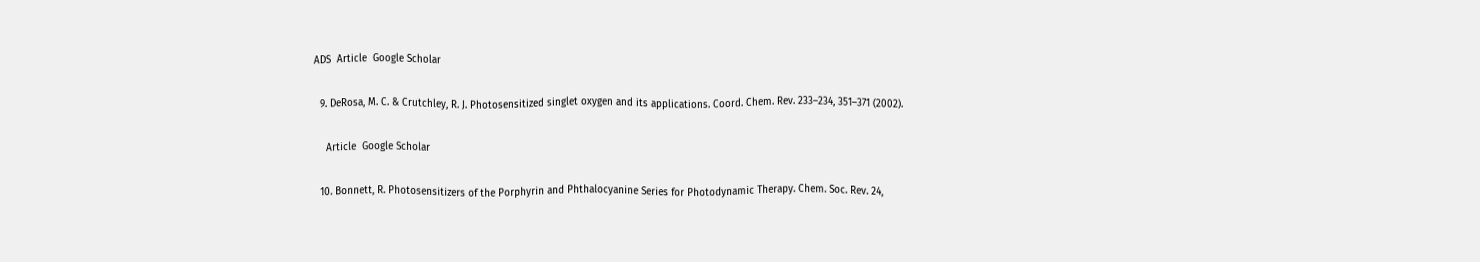ADS  Article  Google Scholar

  9. DeRosa, M. C. & Crutchley, R. J. Photosensitized singlet oxygen and its applications. Coord. Chem. Rev. 233–234, 351–371 (2002).

    Article  Google Scholar

  10. Bonnett, R. Photosensitizers of the Porphyrin and Phthalocyanine Series for Photodynamic Therapy. Chem. Soc. Rev. 24,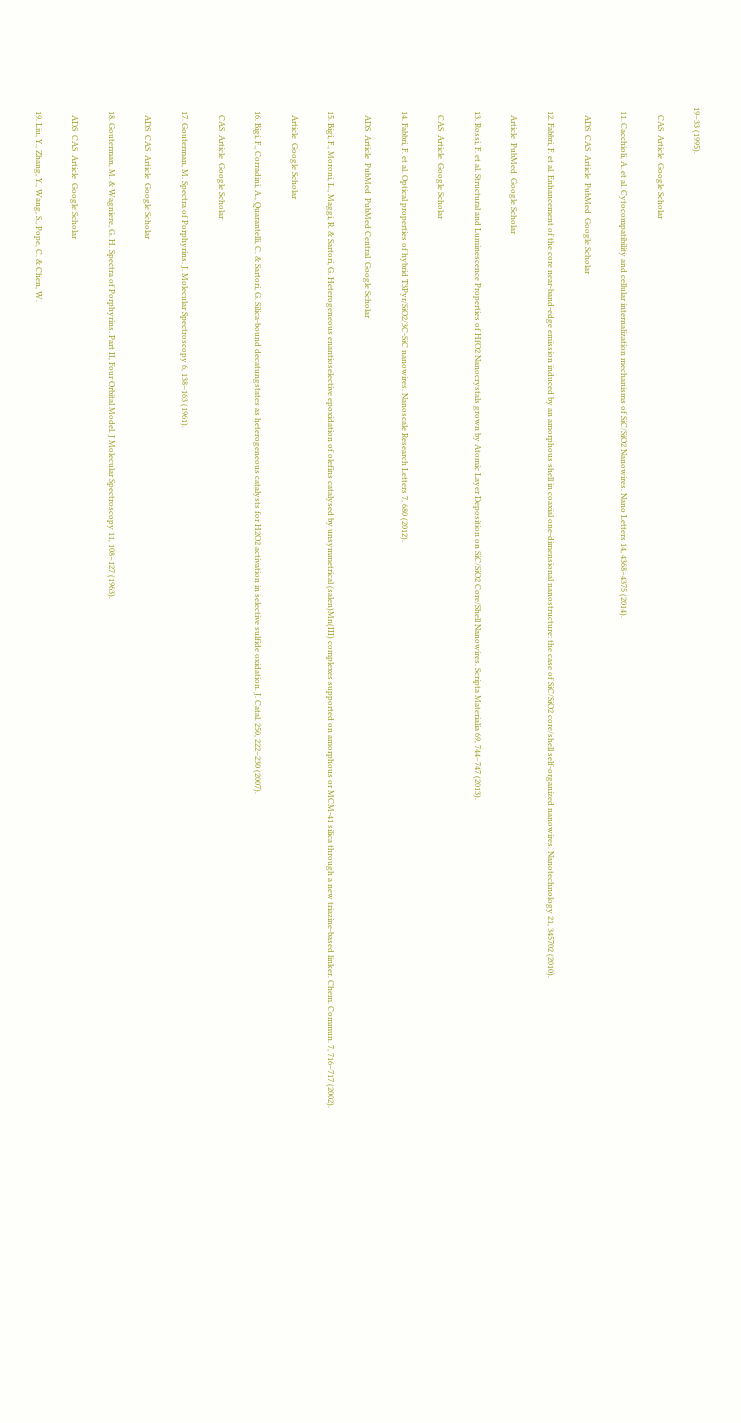19–33 (1995).

    CAS  Article  Google Scholar

  11. Cacchioli, A. et al. Cytocompatibility and cellular internalization mechanisms of SiC/SiO2 Nanowires. Nano Letters 14, 4368–4375 (2014).

    ADS  CAS  Article  PubMed  Google Scholar

  12. Fabbri, F. et al. Enhancement of the core near-band-edge emission induced by an amorphous shell in coaxial one-dimensional nanostructure: the case of SiC/SiO2 core/shell self-organized nanowires. Nanotechnology 21, 345702 (2010).

    Article  PubMed  Google Scholar

  13. Rossi, F. et al. Structural and Luminescence Properties of HfO2 Nanocrystals grown by Atomic Layer Deposition on SiC/SiO2 Core/Shell Nanowires. Scripta Materialia 69, 744–747 (2013).

    CAS  Article  Google Scholar

  14. Fabbri, F. et al. Optical properties of hybrid T3Pyr/SiO2/3C-SiC nanowires. Nanoscale Research Letters 7, 680 (2012).

    ADS  Article  PubMed  PubMed Central  Google Scholar

  15. Bigi, F., Moroni, L., Maggi, R. & Sartori, G. Heterogeneous enantioselective epoxidation of olefins catalysed by unsymmetrical (salen)Mn(III) complexes supported on amorphous or MCM-41 silica through a new triazine-based linker. Chem. Commun. 7, 716–717 (2002).

    Article  Google Scholar

  16. Bigi, F., Corradini, A., Quarantelli, C. & Sartori, G. Silica-bound decatungstates as heterogeneous catalysts for H2O2 activation in selective sulfide oxidation. J. Catal. 250, 222–230 (2007).

    CAS  Article  Google Scholar

  17. Gouterman, M. Spectra of Porphyrins. J. Molecular Spectroscopy 6, 138–163 (1961).

    ADS  CAS  Article  Google Scholar

  18. Gouterman, M. & Wagniere, G. H. Spectra of Porphyrins. Part II, Four Orbital Model. J Molecular Spectroscopy 11, 108–127 (1963).

    ADS  CAS  Article  Google Scholar

  19. Liu, Y., Zhang, Y., Wang, S., Pope, C. & Chen, W.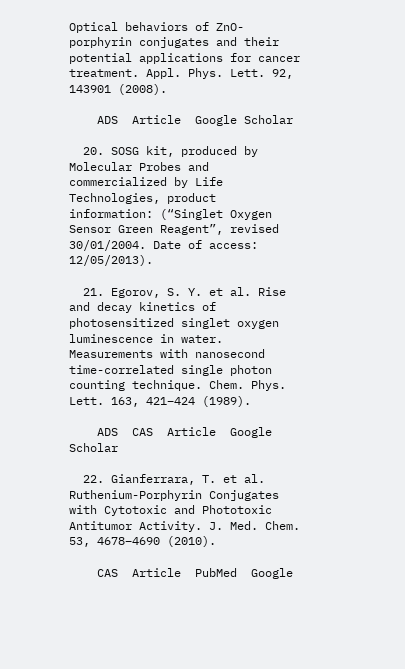Optical behaviors of ZnO-porphyrin conjugates and their potential applications for cancer treatment. Appl. Phys. Lett. 92, 143901 (2008).

    ADS  Article  Google Scholar

  20. SOSG kit, produced by Molecular Probes and commercialized by Life Technologies, product information: (“Singlet Oxygen Sensor Green Reagent”, revised 30/01/2004. Date of access: 12/05/2013).

  21. Egorov, S. Y. et al. Rise and decay kinetics of photosensitized singlet oxygen luminescence in water. Measurements with nanosecond time-correlated single photon counting technique. Chem. Phys. Lett. 163, 421–424 (1989).

    ADS  CAS  Article  Google Scholar

  22. Gianferrara, T. et al. Ruthenium-Porphyrin Conjugates with Cytotoxic and Phototoxic Antitumor Activity. J. Med. Chem. 53, 4678–4690 (2010).

    CAS  Article  PubMed  Google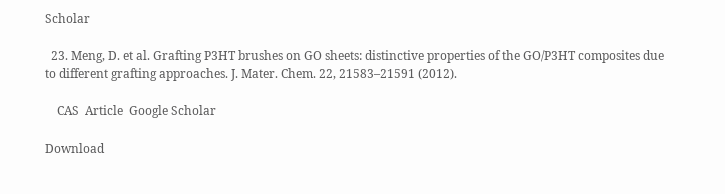Scholar

  23. Meng, D. et al. Grafting P3HT brushes on GO sheets: distinctive properties of the GO/P3HT composites due to different grafting approaches. J. Mater. Chem. 22, 21583–21591 (2012).

    CAS  Article  Google Scholar

Download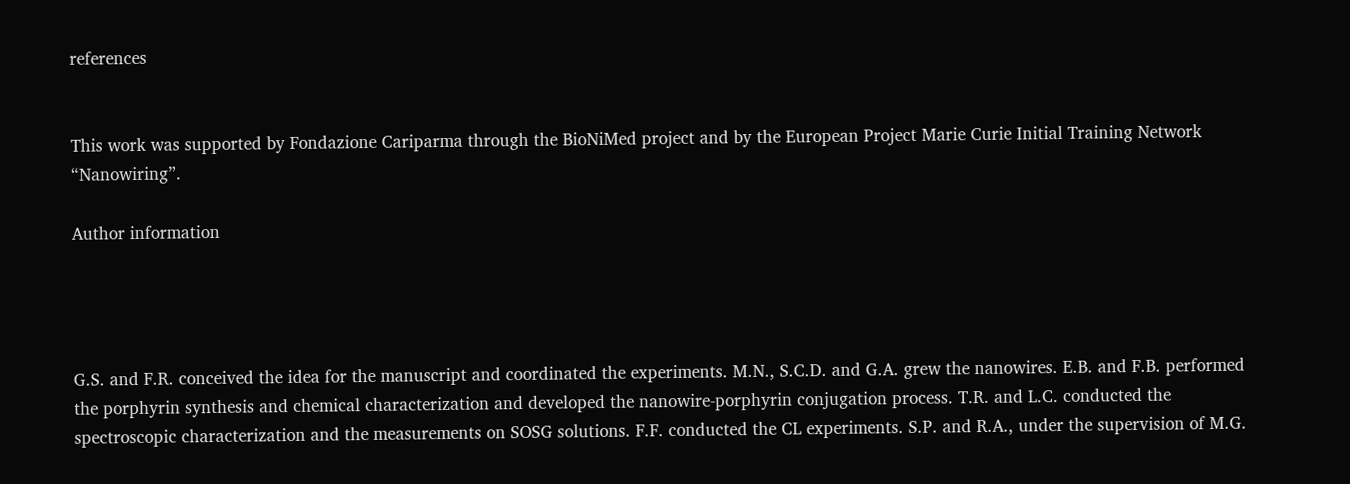references


This work was supported by Fondazione Cariparma through the BioNiMed project and by the European Project Marie Curie Initial Training Network “Nanowiring”.

Author information




G.S. and F.R. conceived the idea for the manuscript and coordinated the experiments. M.N., S.C.D. and G.A. grew the nanowires. E.B. and F.B. performed the porphyrin synthesis and chemical characterization and developed the nanowire-porphyrin conjugation process. T.R. and L.C. conducted the spectroscopic characterization and the measurements on SOSG solutions. F.F. conducted the CL experiments. S.P. and R.A., under the supervision of M.G.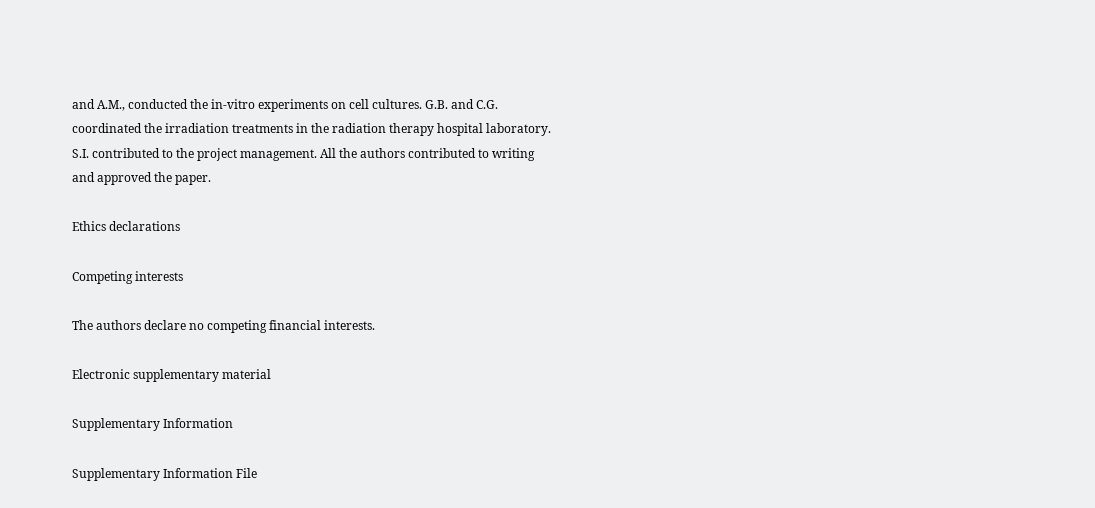and A.M., conducted the in-vitro experiments on cell cultures. G.B. and C.G. coordinated the irradiation treatments in the radiation therapy hospital laboratory. S.I. contributed to the project management. All the authors contributed to writing and approved the paper.

Ethics declarations

Competing interests

The authors declare no competing financial interests.

Electronic supplementary material

Supplementary Information

Supplementary Information File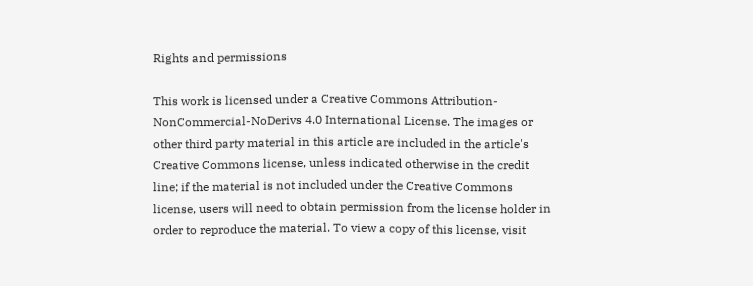Rights and permissions

This work is licensed under a Creative Commons Attribution-NonCommercial-NoDerivs 4.0 International License. The images or other third party material in this article are included in the article's Creative Commons license, unless indicated otherwise in the credit line; if the material is not included under the Creative Commons license, users will need to obtain permission from the license holder in order to reproduce the material. To view a copy of this license, visit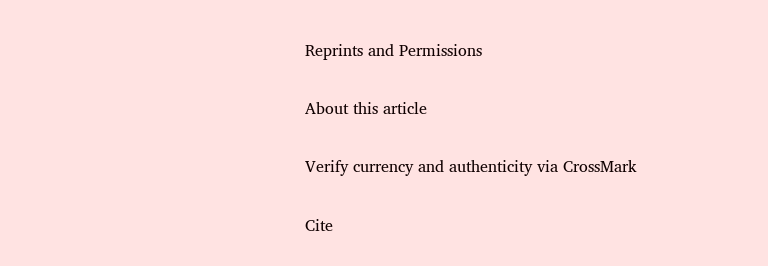Reprints and Permissions

About this article

Verify currency and authenticity via CrossMark

Cite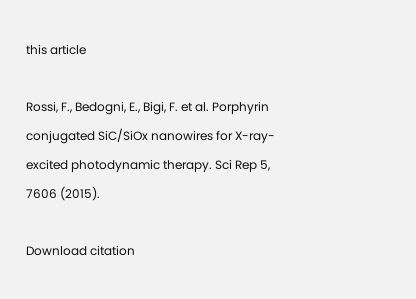this article

Rossi, F., Bedogni, E., Bigi, F. et al. Porphyrin conjugated SiC/SiOx nanowires for X-ray-excited photodynamic therapy. Sci Rep 5, 7606 (2015).

Download citation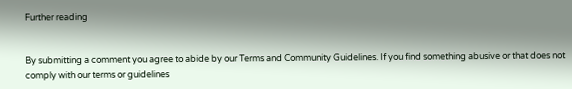Further reading


By submitting a comment you agree to abide by our Terms and Community Guidelines. If you find something abusive or that does not comply with our terms or guidelines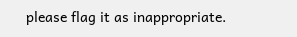please flag it as inappropriate.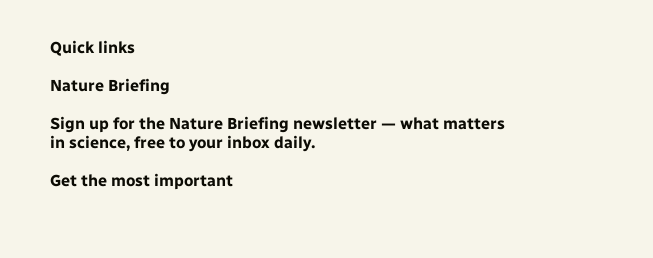Quick links

Nature Briefing

Sign up for the Nature Briefing newsletter — what matters in science, free to your inbox daily.

Get the most important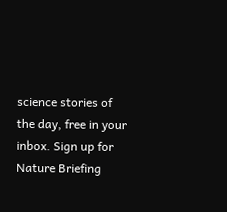science stories of the day, free in your inbox. Sign up for Nature Briefing